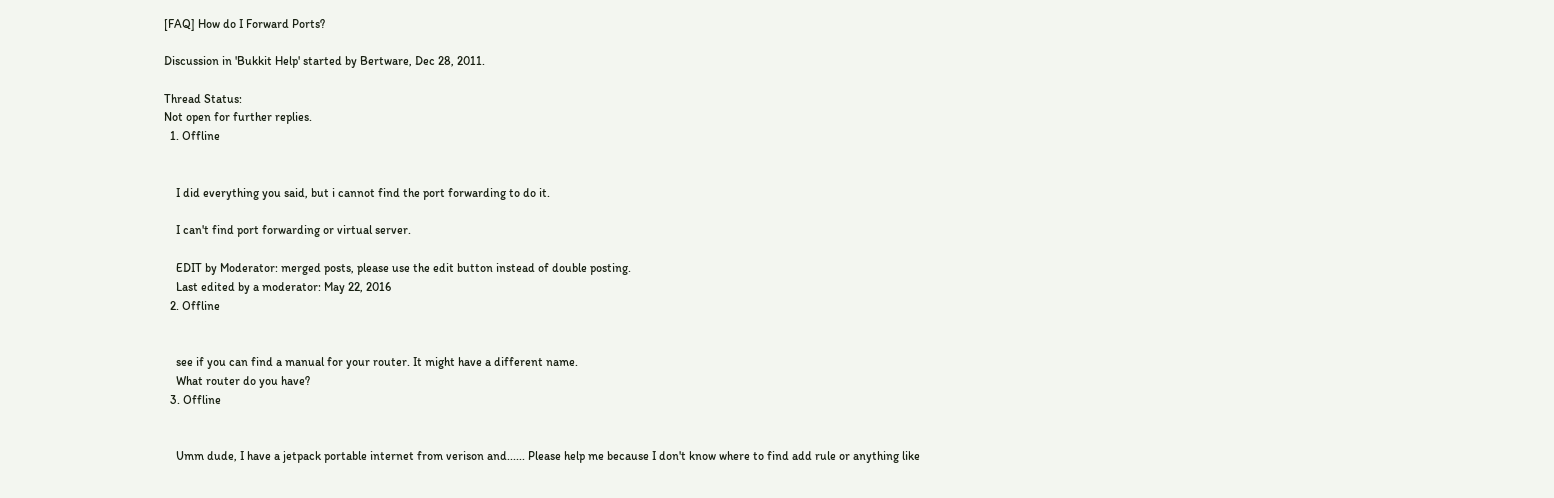[FAQ] How do I Forward Ports?

Discussion in 'Bukkit Help' started by Bertware, Dec 28, 2011.

Thread Status:
Not open for further replies.
  1. Offline


    I did everything you said, but i cannot find the port forwarding to do it.

    I can't find port forwarding or virtual server.

    EDIT by Moderator: merged posts, please use the edit button instead of double posting.
    Last edited by a moderator: May 22, 2016
  2. Offline


    see if you can find a manual for your router. It might have a different name.
    What router do you have?
  3. Offline


    Umm dude, I have a jetpack portable internet from verison and...... Please help me because I don't know where to find add rule or anything like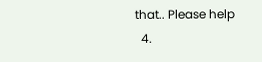that.. Please help
  4.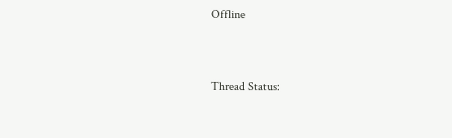Offline


Thread Status: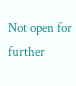Not open for further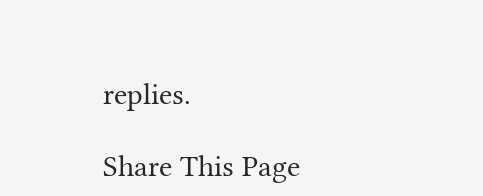replies.

Share This Page